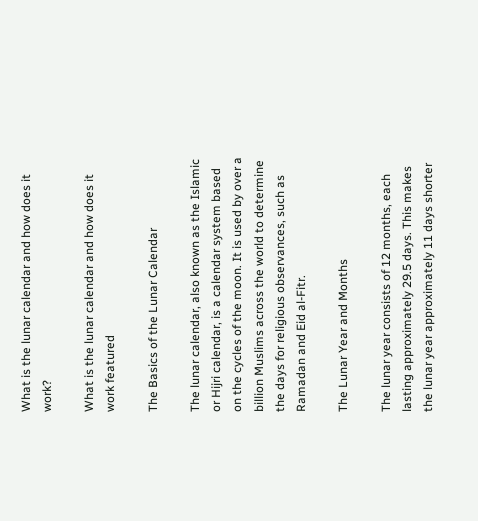What is the lunar calendar and how does it work?

What is the lunar calendar and how does it work featured

The Basics of the Lunar Calendar

The lunar calendar, also known as the Islamic or Hijri calendar, is a calendar system based on the cycles of the moon. It is used by over a billion Muslims across the world to determine the days for religious observances, such as Ramadan and Eid al-Fitr.

The Lunar Year and Months

The lunar year consists of 12 months, each lasting approximately 29.5 days. This makes the lunar year approximately 11 days shorter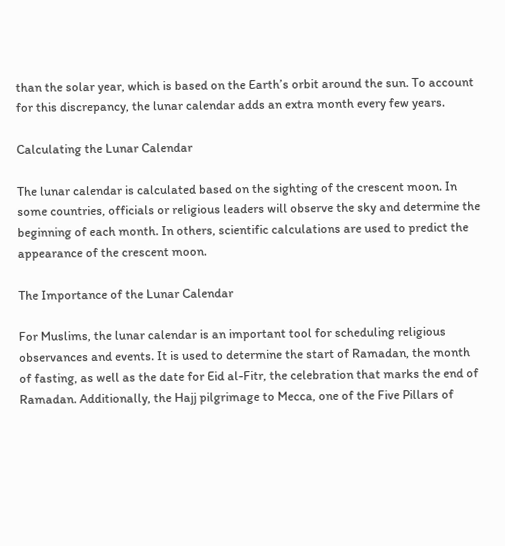than the solar year, which is based on the Earth’s orbit around the sun. To account for this discrepancy, the lunar calendar adds an extra month every few years.

Calculating the Lunar Calendar

The lunar calendar is calculated based on the sighting of the crescent moon. In some countries, officials or religious leaders will observe the sky and determine the beginning of each month. In others, scientific calculations are used to predict the appearance of the crescent moon.

The Importance of the Lunar Calendar

For Muslims, the lunar calendar is an important tool for scheduling religious observances and events. It is used to determine the start of Ramadan, the month of fasting, as well as the date for Eid al-Fitr, the celebration that marks the end of Ramadan. Additionally, the Hajj pilgrimage to Mecca, one of the Five Pillars of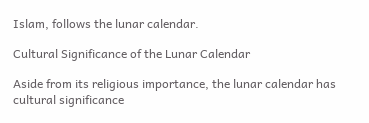Islam, follows the lunar calendar.

Cultural Significance of the Lunar Calendar

Aside from its religious importance, the lunar calendar has cultural significance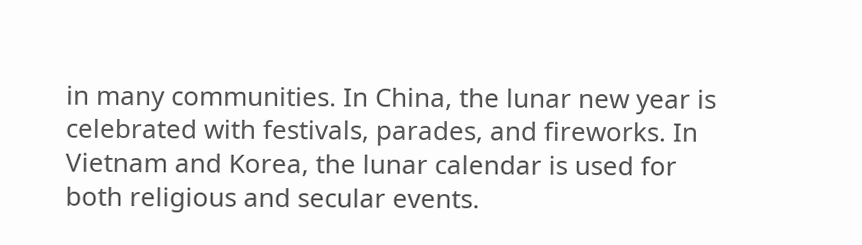in many communities. In China, the lunar new year is celebrated with festivals, parades, and fireworks. In Vietnam and Korea, the lunar calendar is used for both religious and secular events.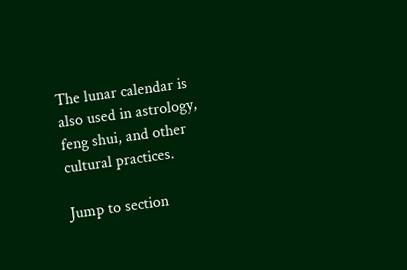The lunar calendar is also used in astrology, feng shui, and other cultural practices.

Jump to section